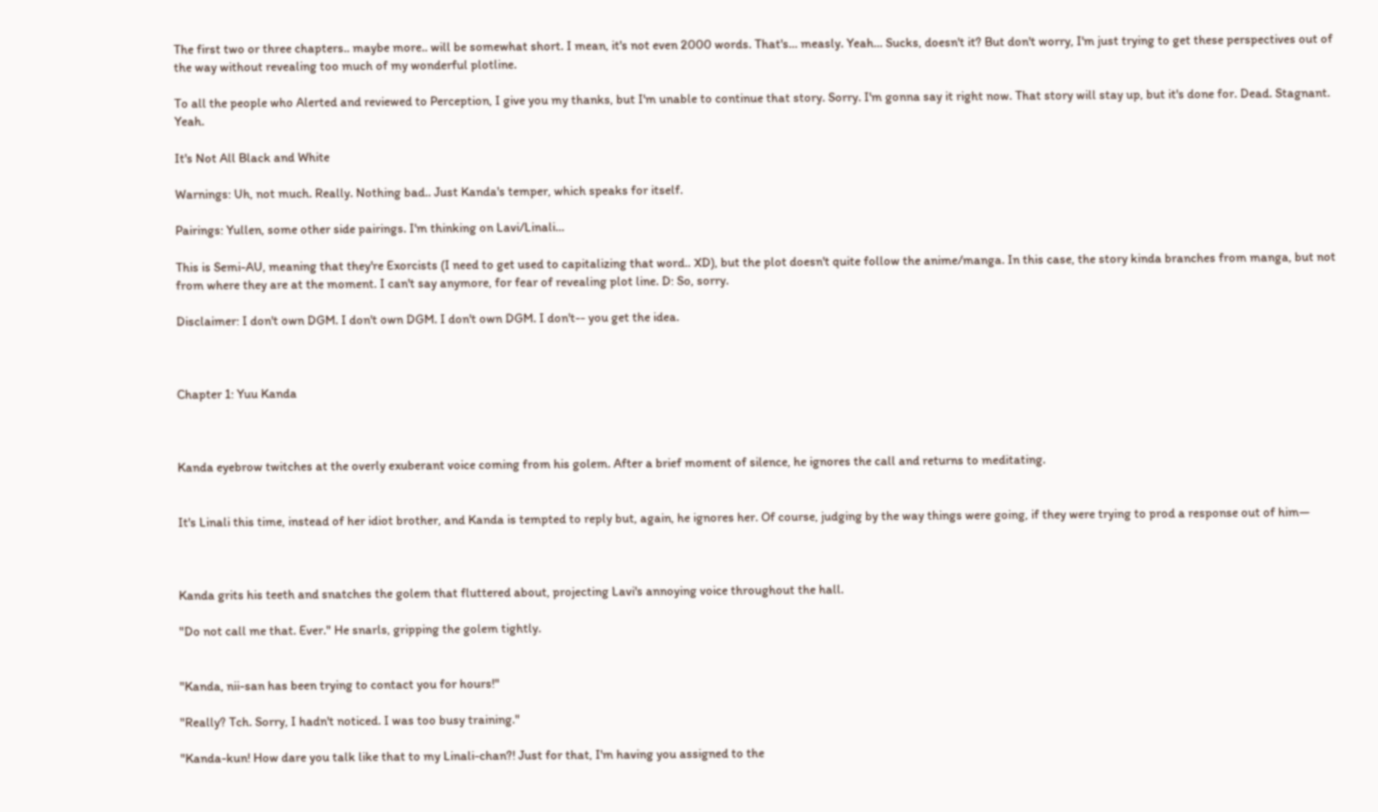The first two or three chapters.. maybe more.. will be somewhat short. I mean, it's not even 2000 words. That's... measly. Yeah... Sucks, doesn't it? But don't worry, I'm just trying to get these perspectives out of the way without revealing too much of my wonderful plotline.

To all the people who Alerted and reviewed to Perception, I give you my thanks, but I'm unable to continue that story. Sorry. I'm gonna say it right now. That story will stay up, but it's done for. Dead. Stagnant. Yeah.

It's Not All Black and White

Warnings: Uh, not much. Really. Nothing bad.. Just Kanda's temper, which speaks for itself.

Pairings: Yullen, some other side pairings. I'm thinking on Lavi/Linali...

This is Semi-AU, meaning that they're Exorcists (I need to get used to capitalizing that word.. XD), but the plot doesn't quite follow the anime/manga. In this case, the story kinda branches from manga, but not from where they are at the moment. I can't say anymore, for fear of revealing plot line. D: So, sorry.

Disclaimer: I don't own DGM. I don't own DGM. I don't own DGM. I don't-- you get the idea.



Chapter 1: Yuu Kanda



Kanda eyebrow twitches at the overly exuberant voice coming from his golem. After a brief moment of silence, he ignores the call and returns to meditating.


It's Linali this time, instead of her idiot brother, and Kanda is tempted to reply but, again, he ignores her. Of course, judging by the way things were going, if they were trying to prod a response out of him—



Kanda grits his teeth and snatches the golem that fluttered about, projecting Lavi's annoying voice throughout the hall.

"Do not call me that. Ever." He snarls, gripping the golem tightly.


"Kanda, nii-san has been trying to contact you for hours!"

"Really? Tch. Sorry, I hadn't noticed. I was too busy training."

"Kanda-kun! How dare you talk like that to my Linali-chan?! Just for that, I'm having you assigned to the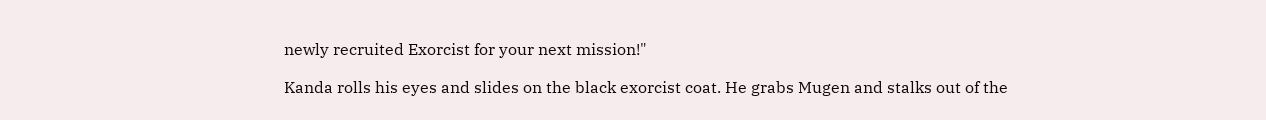newly recruited Exorcist for your next mission!"

Kanda rolls his eyes and slides on the black exorcist coat. He grabs Mugen and stalks out of the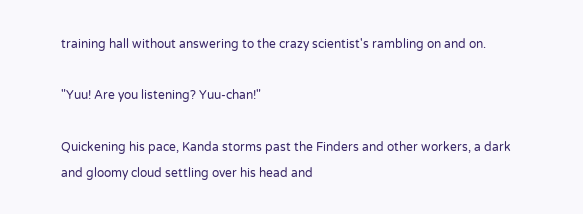training hall without answering to the crazy scientist's rambling on and on.

"Yuu! Are you listening? Yuu-chan!"

Quickening his pace, Kanda storms past the Finders and other workers, a dark and gloomy cloud settling over his head and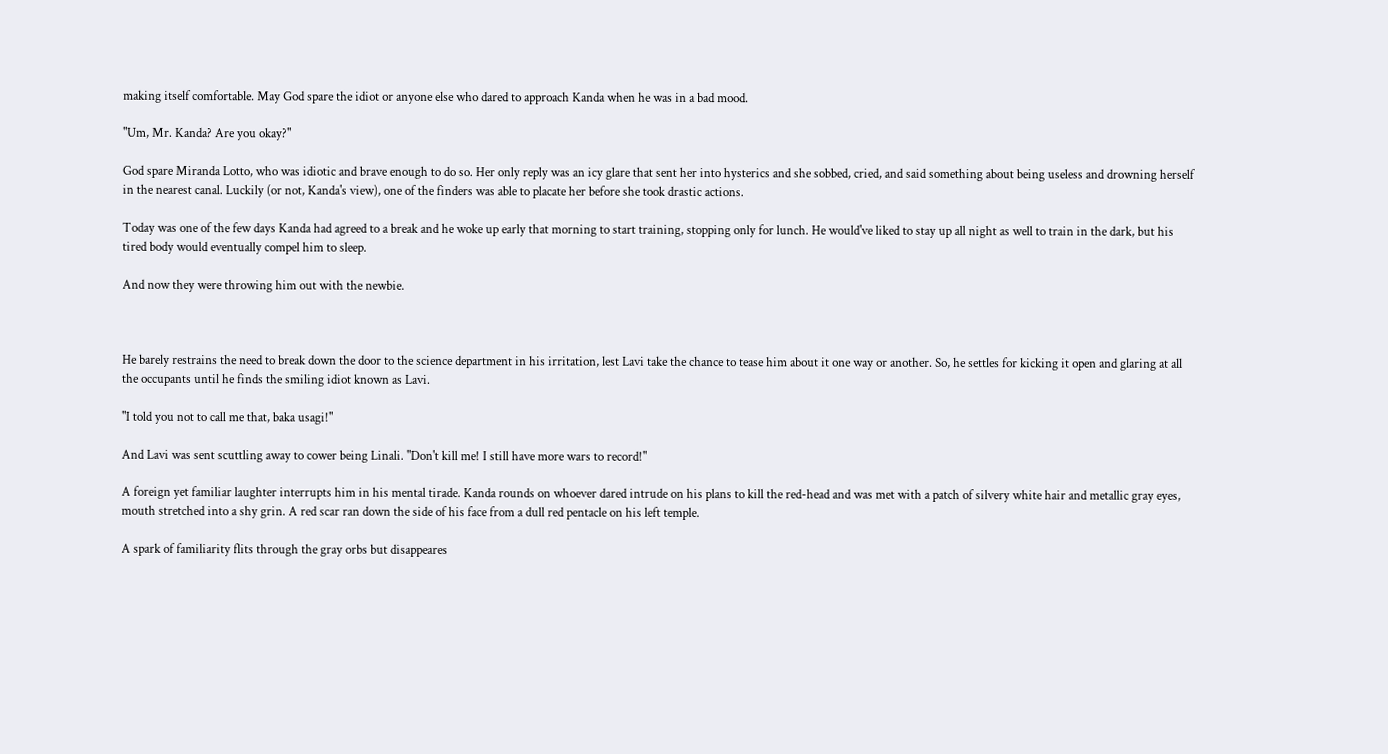making itself comfortable. May God spare the idiot or anyone else who dared to approach Kanda when he was in a bad mood.

"Um, Mr. Kanda? Are you okay?"

God spare Miranda Lotto, who was idiotic and brave enough to do so. Her only reply was an icy glare that sent her into hysterics and she sobbed, cried, and said something about being useless and drowning herself in the nearest canal. Luckily (or not, Kanda's view), one of the finders was able to placate her before she took drastic actions.

Today was one of the few days Kanda had agreed to a break and he woke up early that morning to start training, stopping only for lunch. He would've liked to stay up all night as well to train in the dark, but his tired body would eventually compel him to sleep.

And now they were throwing him out with the newbie.



He barely restrains the need to break down the door to the science department in his irritation, lest Lavi take the chance to tease him about it one way or another. So, he settles for kicking it open and glaring at all the occupants until he finds the smiling idiot known as Lavi.

"I told you not to call me that, baka usagi!"

And Lavi was sent scuttling away to cower being Linali. "Don't kill me! I still have more wars to record!"

A foreign yet familiar laughter interrupts him in his mental tirade. Kanda rounds on whoever dared intrude on his plans to kill the red-head and was met with a patch of silvery white hair and metallic gray eyes, mouth stretched into a shy grin. A red scar ran down the side of his face from a dull red pentacle on his left temple.

A spark of familiarity flits through the gray orbs but disappeares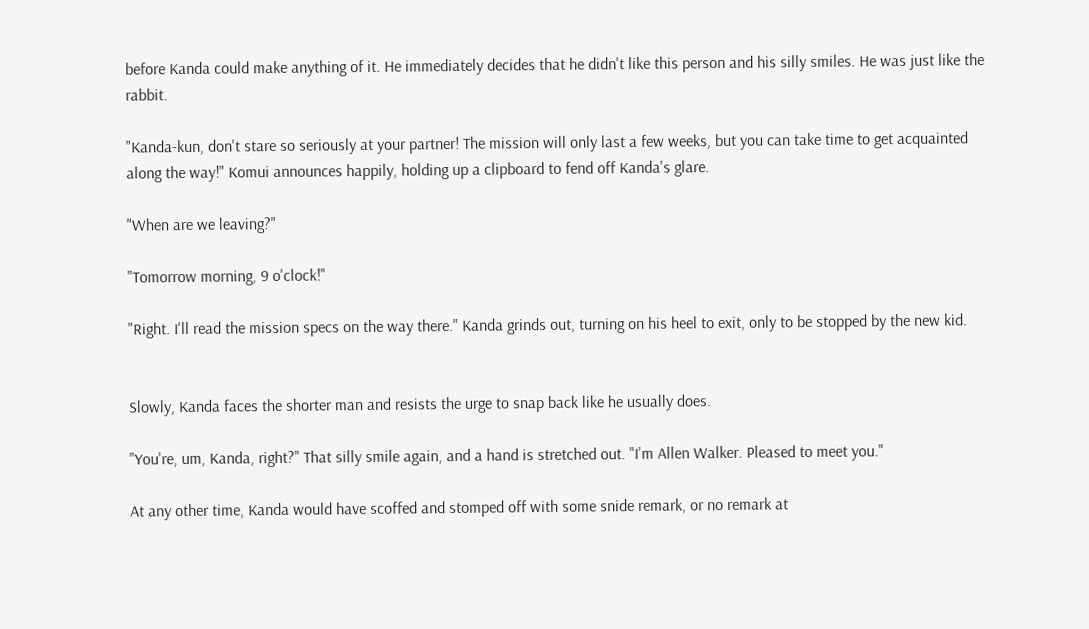before Kanda could make anything of it. He immediately decides that he didn't like this person and his silly smiles. He was just like the rabbit.

"Kanda-kun, don't stare so seriously at your partner! The mission will only last a few weeks, but you can take time to get acquainted along the way!" Komui announces happily, holding up a clipboard to fend off Kanda's glare.

"When are we leaving?"

"Tomorrow morning, 9 o'clock!"

"Right. I'll read the mission specs on the way there." Kanda grinds out, turning on his heel to exit, only to be stopped by the new kid.


Slowly, Kanda faces the shorter man and resists the urge to snap back like he usually does.

"You're, um, Kanda, right?" That silly smile again, and a hand is stretched out. "I'm Allen Walker. Pleased to meet you."

At any other time, Kanda would have scoffed and stomped off with some snide remark, or no remark at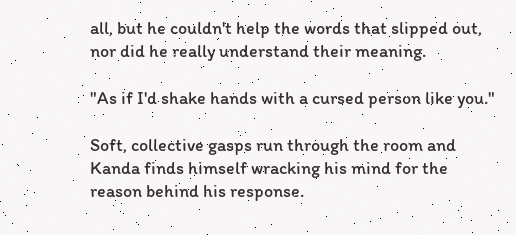all, but he couldn't help the words that slipped out, nor did he really understand their meaning.

"As if I'd shake hands with a cursed person like you."

Soft, collective gasps run through the room and Kanda finds himself wracking his mind for the reason behind his response.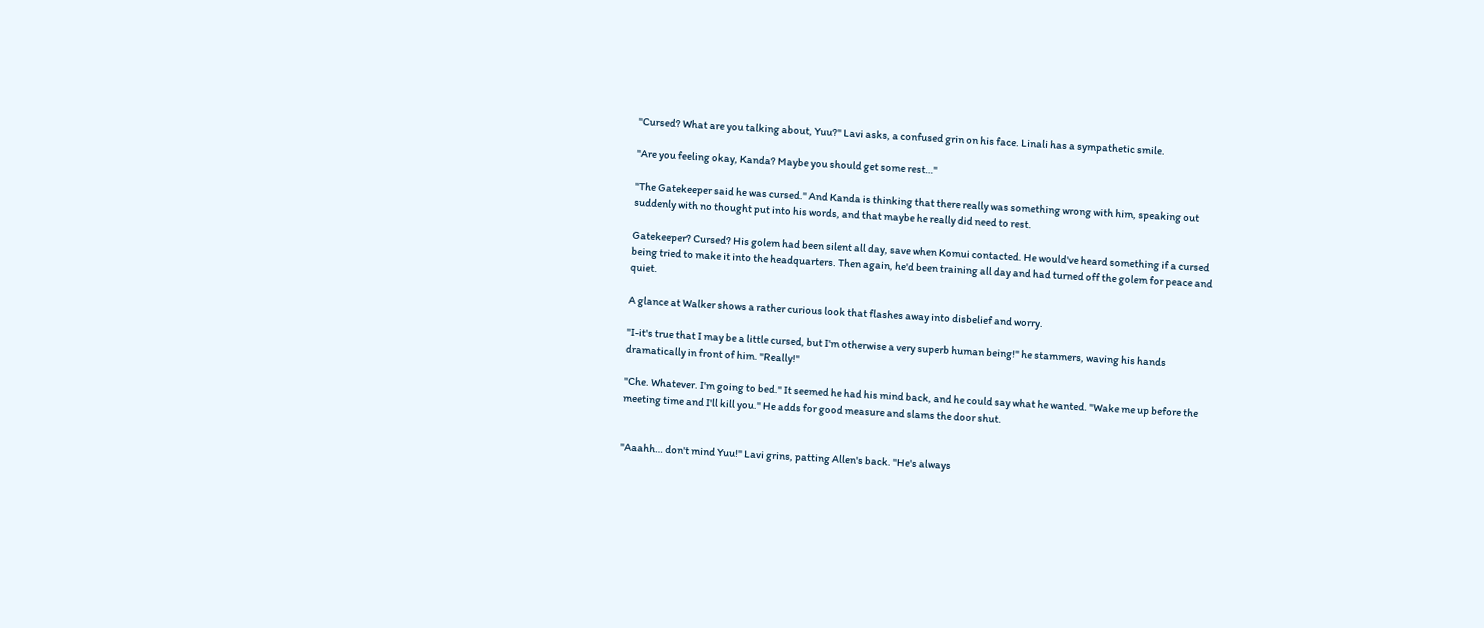"Cursed? What are you talking about, Yuu?" Lavi asks, a confused grin on his face. Linali has a sympathetic smile.

"Are you feeling okay, Kanda? Maybe you should get some rest…"

"The Gatekeeper said he was cursed." And Kanda is thinking that there really was something wrong with him, speaking out suddenly with no thought put into his words, and that maybe he really did need to rest.

Gatekeeper? Cursed? His golem had been silent all day, save when Komui contacted. He would've heard something if a cursed being tried to make it into the headquarters. Then again, he'd been training all day and had turned off the golem for peace and quiet.

A glance at Walker shows a rather curious look that flashes away into disbelief and worry.

"I-it's true that I may be a little cursed, but I'm otherwise a very superb human being!" he stammers, waving his hands dramatically in front of him. "Really!"

"Che. Whatever. I'm going to bed." It seemed he had his mind back, and he could say what he wanted. "Wake me up before the meeting time and I'll kill you." He adds for good measure and slams the door shut.


"Aaahh… don't mind Yuu!" Lavi grins, patting Allen's back. "He's always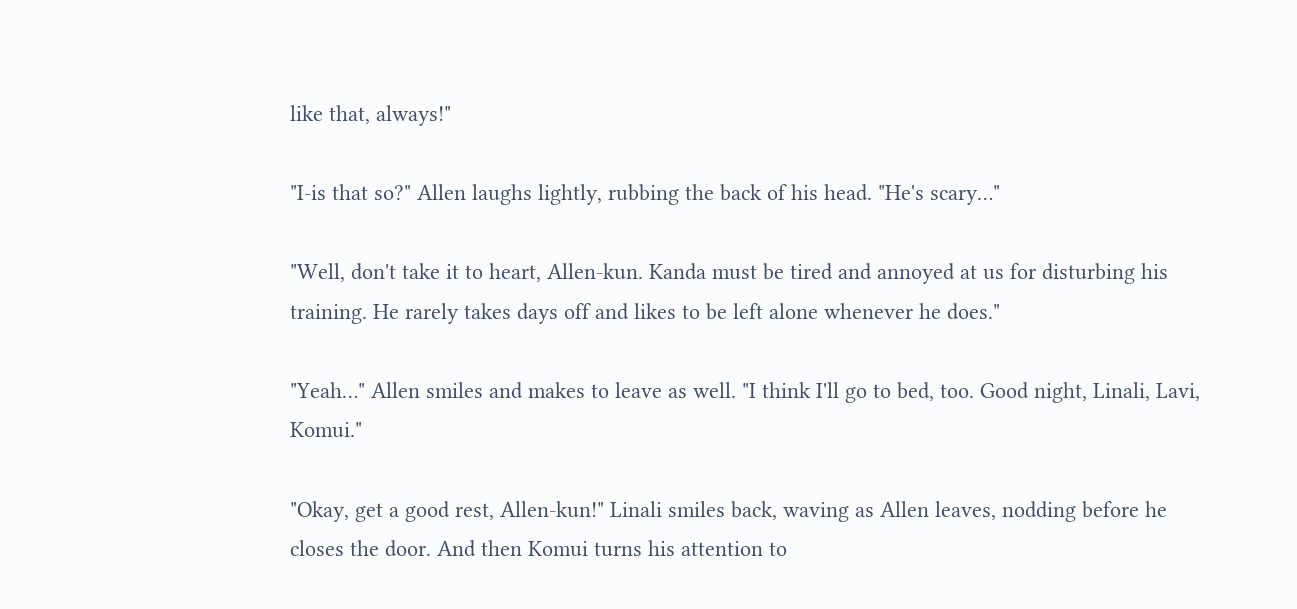like that, always!"

"I-is that so?" Allen laughs lightly, rubbing the back of his head. "He's scary…"

"Well, don't take it to heart, Allen-kun. Kanda must be tired and annoyed at us for disturbing his training. He rarely takes days off and likes to be left alone whenever he does."

"Yeah…" Allen smiles and makes to leave as well. "I think I'll go to bed, too. Good night, Linali, Lavi, Komui."

"Okay, get a good rest, Allen-kun!" Linali smiles back, waving as Allen leaves, nodding before he closes the door. And then Komui turns his attention to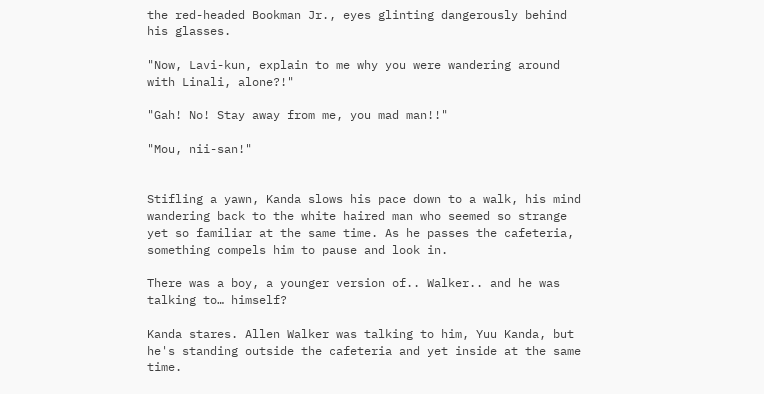the red-headed Bookman Jr., eyes glinting dangerously behind his glasses.

"Now, Lavi-kun, explain to me why you were wandering around with Linali, alone?!"

"Gah! No! Stay away from me, you mad man!!"

"Mou, nii-san!"


Stifling a yawn, Kanda slows his pace down to a walk, his mind wandering back to the white haired man who seemed so strange yet so familiar at the same time. As he passes the cafeteria, something compels him to pause and look in.

There was a boy, a younger version of.. Walker.. and he was talking to… himself?

Kanda stares. Allen Walker was talking to him, Yuu Kanda, but he's standing outside the cafeteria and yet inside at the same time.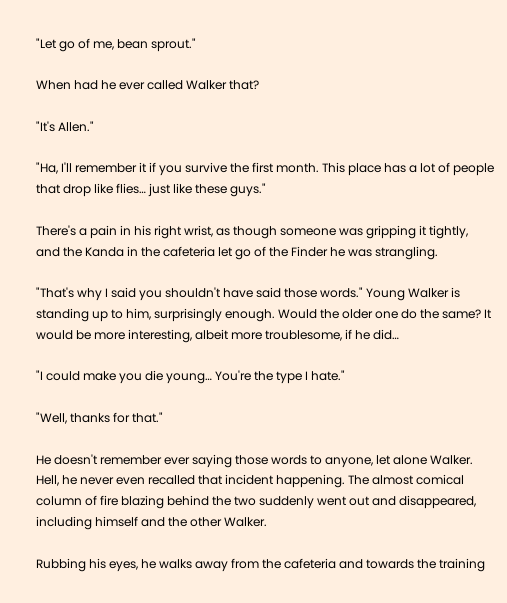"Let go of me, bean sprout."

When had he ever called Walker that?

"It's Allen."

"Ha, I'll remember it if you survive the first month. This place has a lot of people that drop like flies… just like these guys."

There's a pain in his right wrist, as though someone was gripping it tightly, and the Kanda in the cafeteria let go of the Finder he was strangling.

"That's why I said you shouldn't have said those words." Young Walker is standing up to him, surprisingly enough. Would the older one do the same? It would be more interesting, albeit more troublesome, if he did…

"I could make you die young… You're the type I hate."

"Well, thanks for that."

He doesn't remember ever saying those words to anyone, let alone Walker. Hell, he never even recalled that incident happening. The almost comical column of fire blazing behind the two suddenly went out and disappeared, including himself and the other Walker.

Rubbing his eyes, he walks away from the cafeteria and towards the training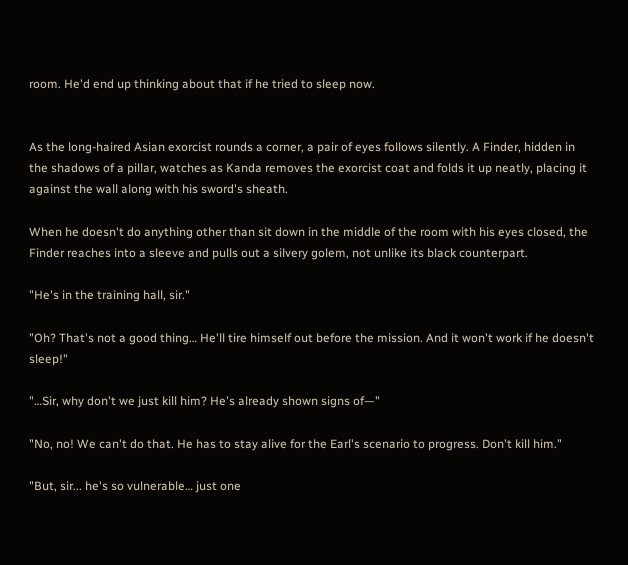room. He'd end up thinking about that if he tried to sleep now.


As the long-haired Asian exorcist rounds a corner, a pair of eyes follows silently. A Finder, hidden in the shadows of a pillar, watches as Kanda removes the exorcist coat and folds it up neatly, placing it against the wall along with his sword's sheath.

When he doesn't do anything other than sit down in the middle of the room with his eyes closed, the Finder reaches into a sleeve and pulls out a silvery golem, not unlike its black counterpart.

"He's in the training hall, sir."

"Oh? That's not a good thing… He'll tire himself out before the mission. And it won't work if he doesn't sleep!"

"…Sir, why don't we just kill him? He's already shown signs of—"

"No, no! We can't do that. He has to stay alive for the Earl's scenario to progress. Don't kill him."

"But, sir... he's so vulnerable… just one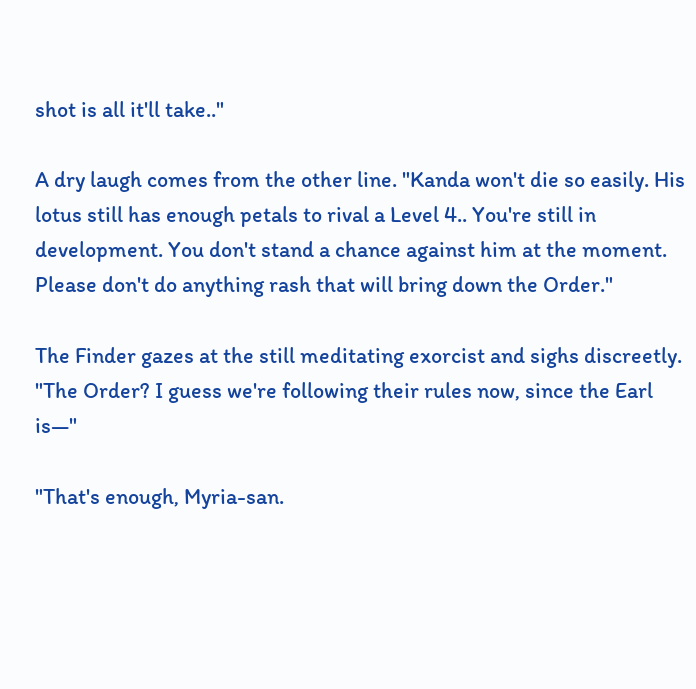shot is all it'll take.."

A dry laugh comes from the other line. "Kanda won't die so easily. His lotus still has enough petals to rival a Level 4.. You're still in development. You don't stand a chance against him at the moment. Please don't do anything rash that will bring down the Order."

The Finder gazes at the still meditating exorcist and sighs discreetly. "The Order? I guess we're following their rules now, since the Earl is—"

"That's enough, Myria-san.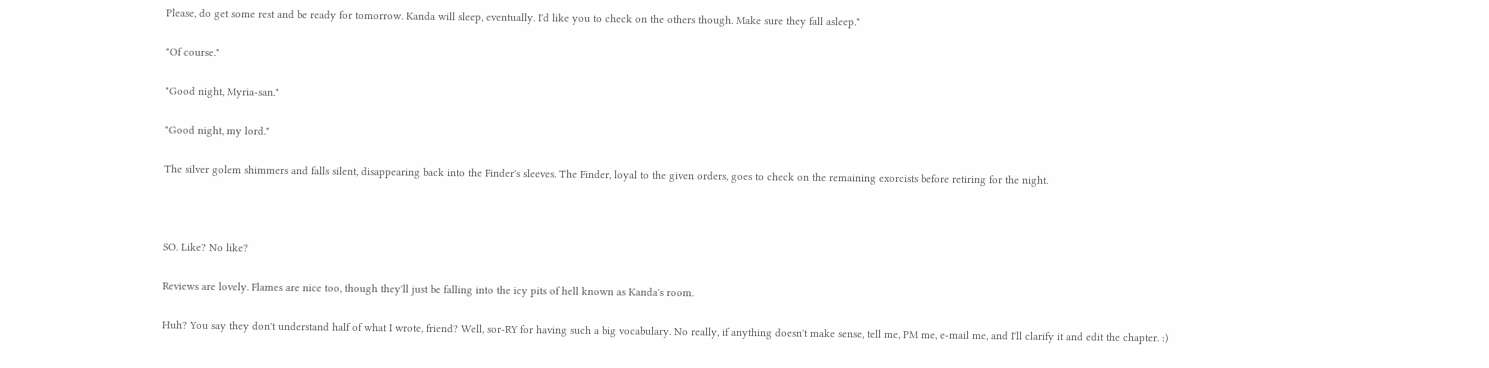Please, do get some rest and be ready for tomorrow. Kanda will sleep, eventually. I'd like you to check on the others though. Make sure they fall asleep."

"Of course."

"Good night, Myria-san."

"Good night, my lord."

The silver golem shimmers and falls silent, disappearing back into the Finder's sleeves. The Finder, loyal to the given orders, goes to check on the remaining exorcists before retiring for the night.



SO. Like? No like?

Reviews are lovely. Flames are nice too, though they'll just be falling into the icy pits of hell known as Kanda's room.

Huh? You say they don't understand half of what I wrote, friend? Well, sor-RY for having such a big vocabulary. No really, if anything doesn't make sense, tell me, PM me, e-mail me, and I'll clarify it and edit the chapter. :)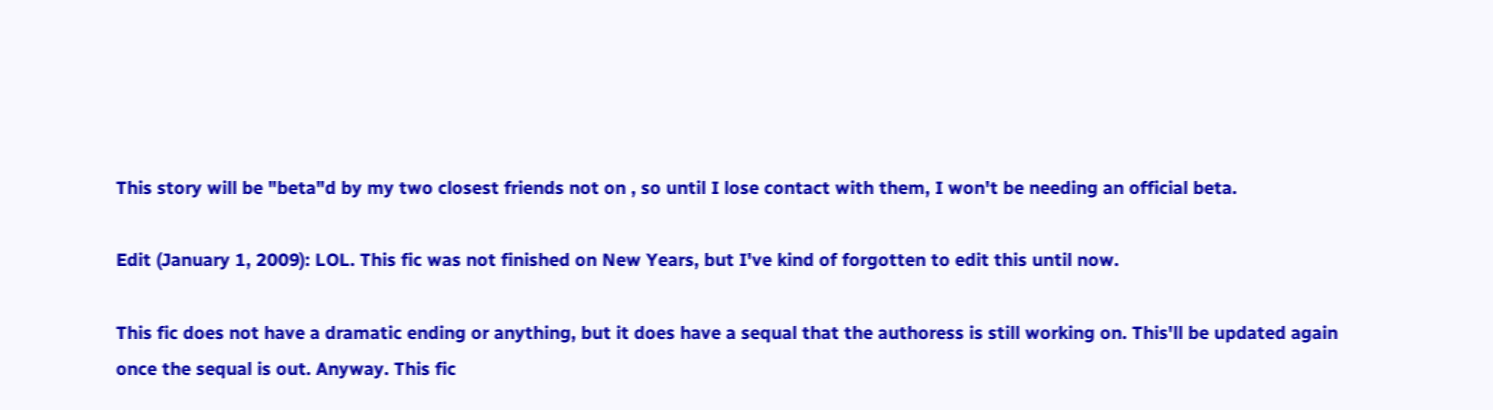This story will be "beta"d by my two closest friends not on , so until I lose contact with them, I won't be needing an official beta.

Edit (January 1, 2009): LOL. This fic was not finished on New Years, but I've kind of forgotten to edit this until now.

This fic does not have a dramatic ending or anything, but it does have a sequal that the authoress is still working on. This'll be updated again once the sequal is out. Anyway. This fic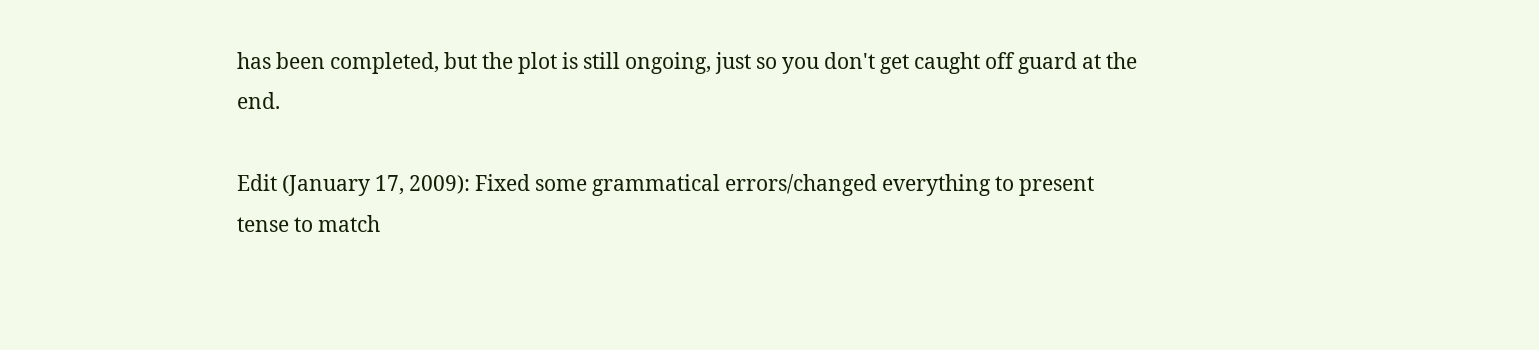has been completed, but the plot is still ongoing, just so you don't get caught off guard at the end.

Edit (January 17, 2009): Fixed some grammatical errors/changed everything to present tense to match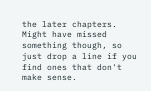the later chapters. Might have missed something though, so just drop a line if you find ones that don't make sense.